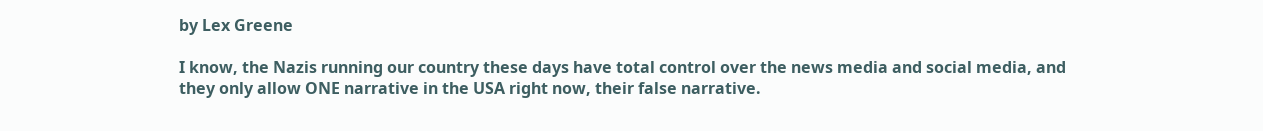by Lex Greene

I know, the Nazis running our country these days have total control over the news media and social media, and they only allow ONE narrative in the USA right now, their false narrative.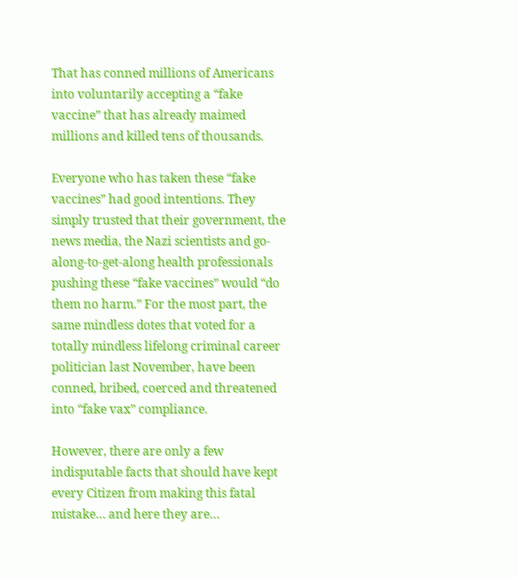That has conned millions of Americans into voluntarily accepting a “fake vaccine” that has already maimed millions and killed tens of thousands.

Everyone who has taken these “fake vaccines” had good intentions. They simply trusted that their government, the news media, the Nazi scientists and go-along-to-get-along health professionals pushing these “fake vaccines” would “do them no harm.” For the most part, the same mindless dotes that voted for a totally mindless lifelong criminal career politician last November, have been conned, bribed, coerced and threatened into “fake vax” compliance.

However, there are only a few indisputable facts that should have kept every Citizen from making this fatal mistake… and here they are…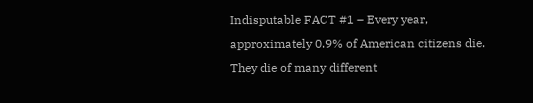Indisputable FACT #1 – Every year, approximately 0.9% of American citizens die. They die of many different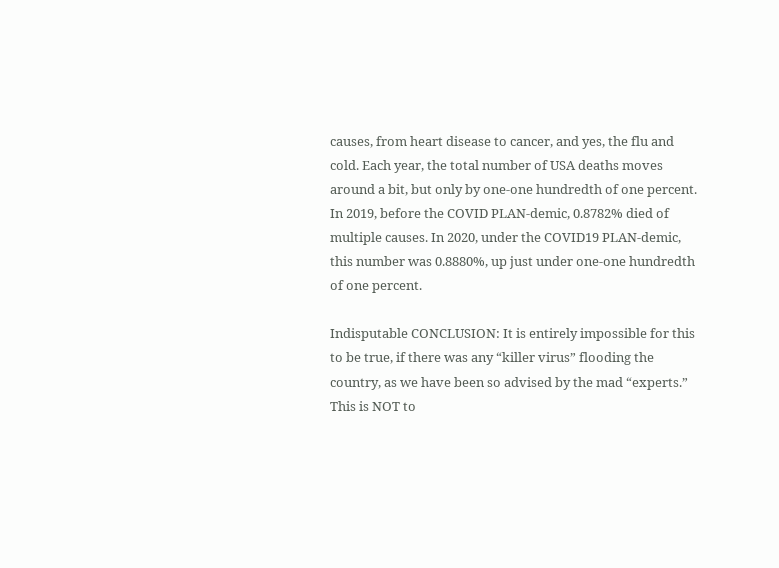causes, from heart disease to cancer, and yes, the flu and cold. Each year, the total number of USA deaths moves around a bit, but only by one-one hundredth of one percent. In 2019, before the COVID PLAN-demic, 0.8782% died of multiple causes. In 2020, under the COVID19 PLAN-demic, this number was 0.8880%, up just under one-one hundredth of one percent.

Indisputable CONCLUSION: It is entirely impossible for this to be true, if there was any “killer virus” flooding the country, as we have been so advised by the mad “experts.” This is NOT to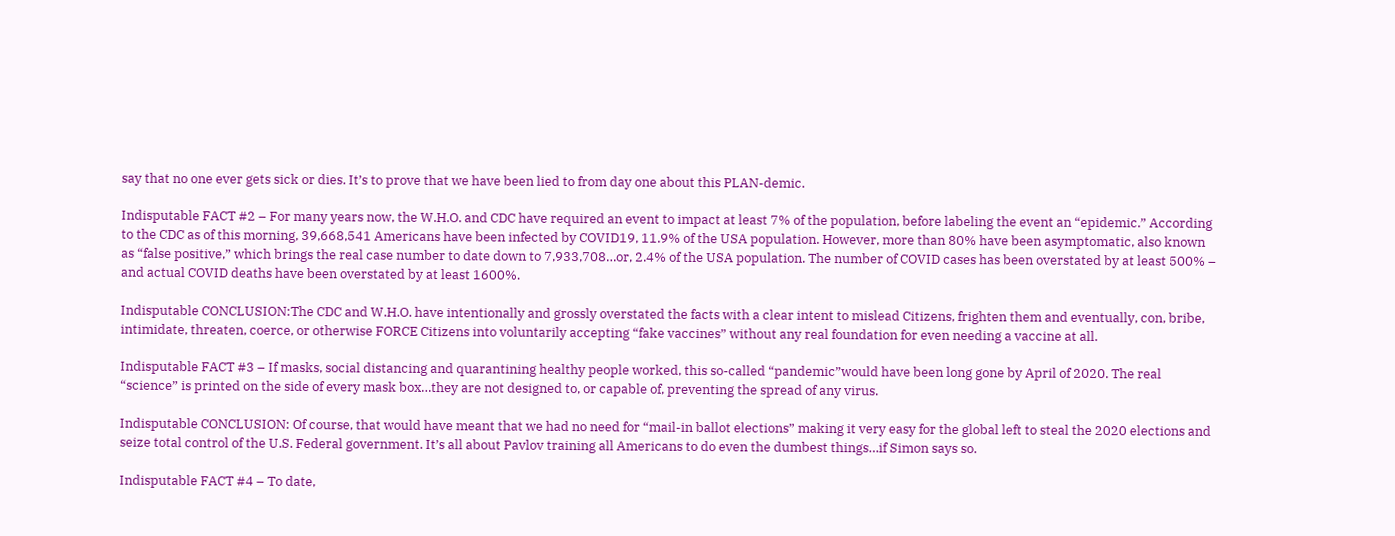say that no one ever gets sick or dies. It’s to prove that we have been lied to from day one about this PLAN-demic.

Indisputable FACT #2 – For many years now, the W.H.O. and CDC have required an event to impact at least 7% of the population, before labeling the event an “epidemic.” According to the CDC as of this morning, 39,668,541 Americans have been infected by COVID19, 11.9% of the USA population. However, more than 80% have been asymptomatic, also known as “false positive,” which brings the real case number to date down to 7,933,708…or, 2.4% of the USA population. The number of COVID cases has been overstated by at least 500% – and actual COVID deaths have been overstated by at least 1600%.

Indisputable CONCLUSION:The CDC and W.H.O. have intentionally and grossly overstated the facts with a clear intent to mislead Citizens, frighten them and eventually, con, bribe, intimidate, threaten, coerce, or otherwise FORCE Citizens into voluntarily accepting “fake vaccines” without any real foundation for even needing a vaccine at all.

Indisputable FACT #3 – If masks, social distancing and quarantining healthy people worked, this so-called “pandemic”would have been long gone by April of 2020. The real “science” is printed on the side of every mask box…they are not designed to, or capable of, preventing the spread of any virus.

Indisputable CONCLUSION: Of course, that would have meant that we had no need for “mail-in ballot elections” making it very easy for the global left to steal the 2020 elections and seize total control of the U.S. Federal government. It’s all about Pavlov training all Americans to do even the dumbest things…if Simon says so.

Indisputable FACT #4 – To date,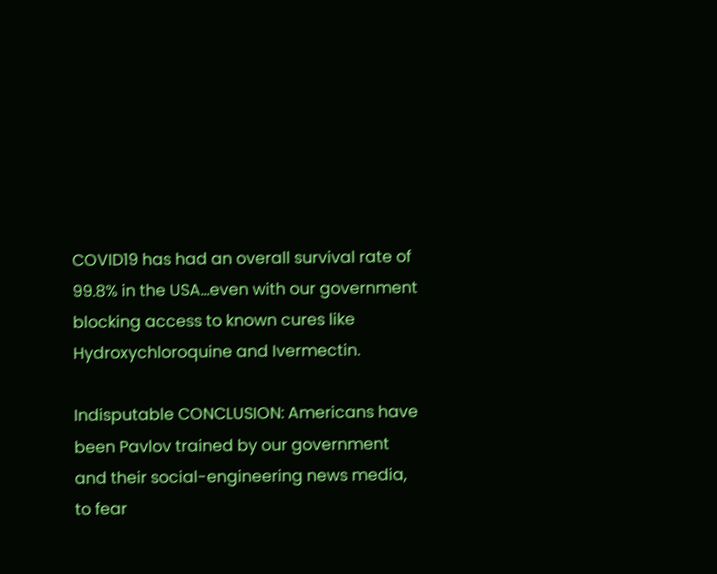COVID19 has had an overall survival rate of 99.8% in the USA…even with our government blocking access to known cures like Hydroxychloroquine and Ivermectin.

Indisputable CONCLUSION: Americans have been Pavlov trained by our government and their social-engineering news media, to fear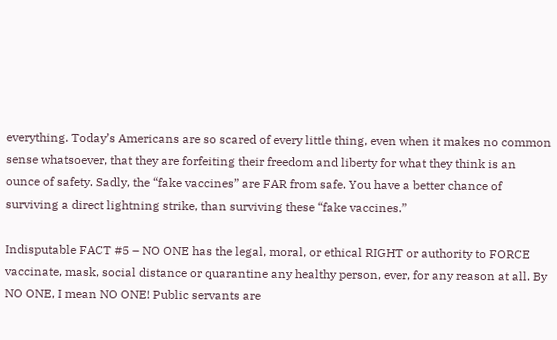everything. Today’s Americans are so scared of every little thing, even when it makes no common sense whatsoever, that they are forfeiting their freedom and liberty for what they think is an ounce of safety. Sadly, the “fake vaccines” are FAR from safe. You have a better chance of surviving a direct lightning strike, than surviving these “fake vaccines.”

Indisputable FACT #5 – NO ONE has the legal, moral, or ethical RIGHT or authority to FORCE vaccinate, mask, social distance or quarantine any healthy person, ever, for any reason at all. By NO ONE, I mean NO ONE! Public servants are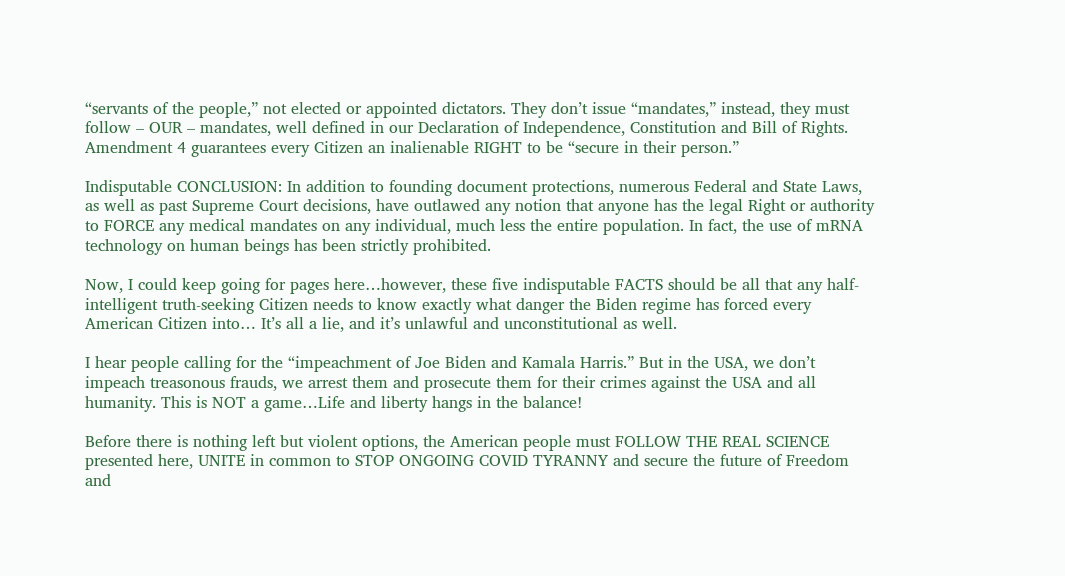“servants of the people,” not elected or appointed dictators. They don’t issue “mandates,” instead, they must follow – OUR – mandates, well defined in our Declaration of Independence, Constitution and Bill of Rights. Amendment 4 guarantees every Citizen an inalienable RIGHT to be “secure in their person.”

Indisputable CONCLUSION: In addition to founding document protections, numerous Federal and State Laws, as well as past Supreme Court decisions, have outlawed any notion that anyone has the legal Right or authority to FORCE any medical mandates on any individual, much less the entire population. In fact, the use of mRNA technology on human beings has been strictly prohibited.

Now, I could keep going for pages here…however, these five indisputable FACTS should be all that any half-intelligent truth-seeking Citizen needs to know exactly what danger the Biden regime has forced every American Citizen into… It’s all a lie, and it’s unlawful and unconstitutional as well.

I hear people calling for the “impeachment of Joe Biden and Kamala Harris.” But in the USA, we don’t impeach treasonous frauds, we arrest them and prosecute them for their crimes against the USA and all humanity. This is NOT a game…Life and liberty hangs in the balance!

Before there is nothing left but violent options, the American people must FOLLOW THE REAL SCIENCE presented here, UNITE in common to STOP ONGOING COVID TYRANNY and secure the future of Freedom and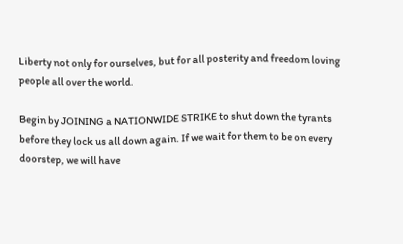Liberty not only for ourselves, but for all posterity and freedom loving people all over the world.

Begin by JOINING a NATIONWIDE STRIKE to shut down the tyrants before they lock us all down again. If we wait for them to be on every doorstep, we will have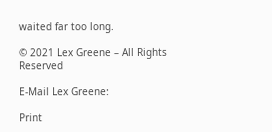waited far too long.

© 2021 Lex Greene – All Rights Reserved

E-Mail Lex Greene:

Print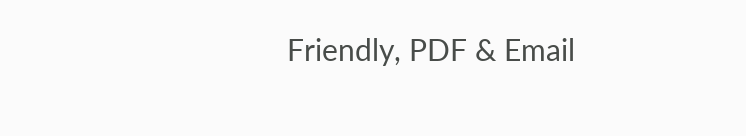Friendly, PDF & Email